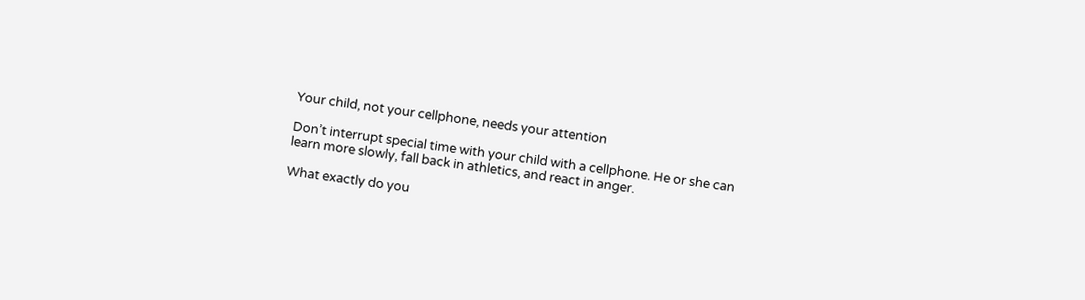Your child, not your cellphone, needs your attention

Don’t interrupt special time with your child with a cellphone. He or she can learn more slowly, fall back in athletics, and react in anger.

What exactly do you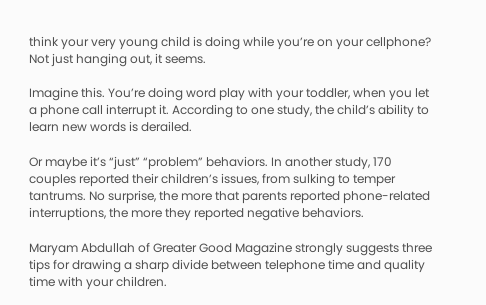think your very young child is doing while you’re on your cellphone? Not just hanging out, it seems.

Imagine this. You’re doing word play with your toddler, when you let a phone call interrupt it. According to one study, the child’s ability to learn new words is derailed.

Or maybe it’s “just” “problem” behaviors. In another study, 170 couples reported their children’s issues, from sulking to temper tantrums. No surprise, the more that parents reported phone-related interruptions, the more they reported negative behaviors.

Maryam Abdullah of Greater Good Magazine strongly suggests three tips for drawing a sharp divide between telephone time and quality time with your children.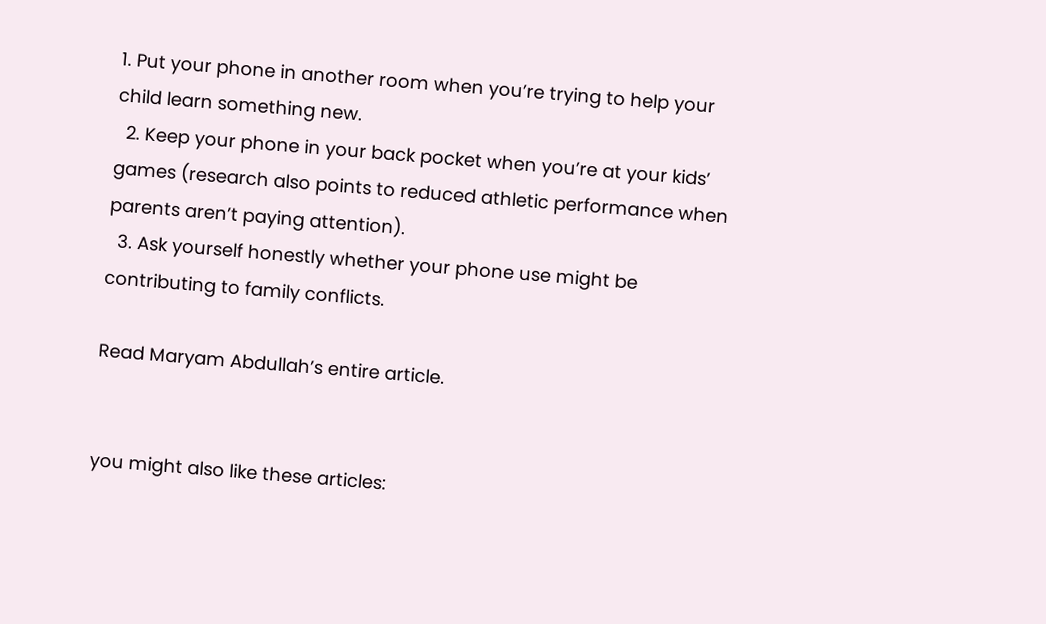1. Put your phone in another room when you’re trying to help your child learn something new.
  2. Keep your phone in your back pocket when you’re at your kids’ games (research also points to reduced athletic performance when parents aren’t paying attention).
  3. Ask yourself honestly whether your phone use might be contributing to family conflicts.

Read Maryam Abdullah’s entire article.


you might also like these articles: